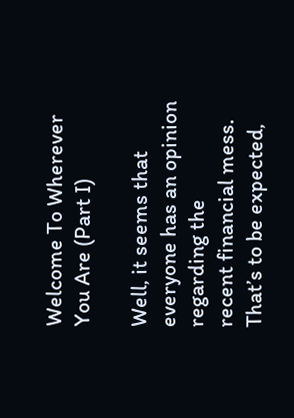Welcome To Wherever You Are (Part I)

Well, it seems that everyone has an opinion regarding the
recent financial mess. That’s to be expected,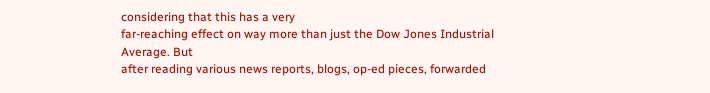considering that this has a very
far-reaching effect on way more than just the Dow Jones Industrial Average. But
after reading various news reports, blogs, op-ed pieces, forwarded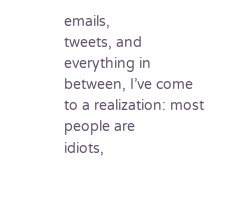emails,
tweets, and everything in between, I’ve come to a realization: most people are
idiots,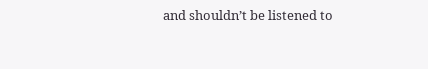and shouldn’t be listened to